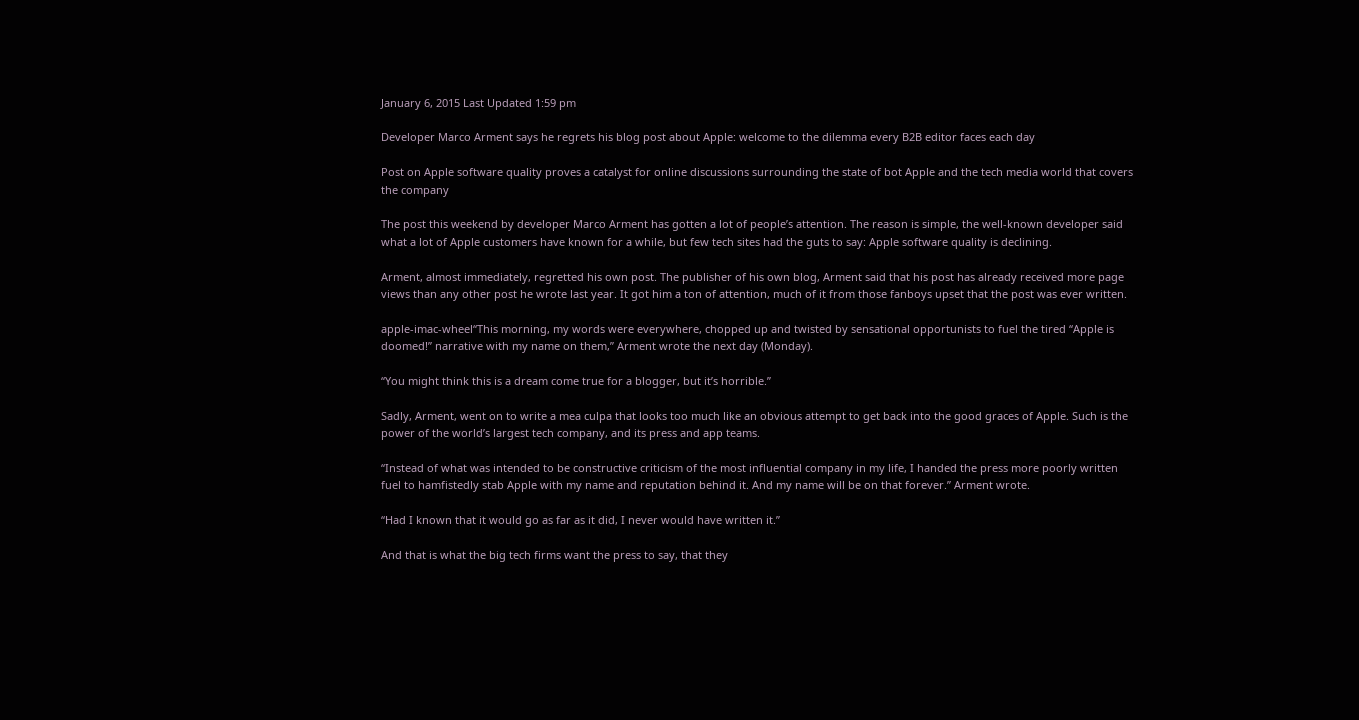January 6, 2015 Last Updated 1:59 pm

Developer Marco Arment says he regrets his blog post about Apple: welcome to the dilemma every B2B editor faces each day

Post on Apple software quality proves a catalyst for online discussions surrounding the state of bot Apple and the tech media world that covers the company

The post this weekend by developer Marco Arment has gotten a lot of people’s attention. The reason is simple, the well-known developer said what a lot of Apple customers have known for a while, but few tech sites had the guts to say: Apple software quality is declining.

Arment, almost immediately, regretted his own post. The publisher of his own blog, Arment said that his post has already received more page views than any other post he wrote last year. It got him a ton of attention, much of it from those fanboys upset that the post was ever written.

apple-imac-wheel“This morning, my words were everywhere, chopped up and twisted by sensational opportunists to fuel the tired “Apple is doomed!” narrative with my name on them,” Arment wrote the next day (Monday).

“You might think this is a dream come true for a blogger, but it’s horrible.”

Sadly, Arment, went on to write a mea culpa that looks too much like an obvious attempt to get back into the good graces of Apple. Such is the power of the world’s largest tech company, and its press and app teams.

“Instead of what was intended to be constructive criticism of the most influential company in my life, I handed the press more poorly written fuel to hamfistedly stab Apple with my name and reputation behind it. And my name will be on that forever.” Arment wrote.

“Had I known that it would go as far as it did, I never would have written it.”

And that is what the big tech firms want the press to say, that they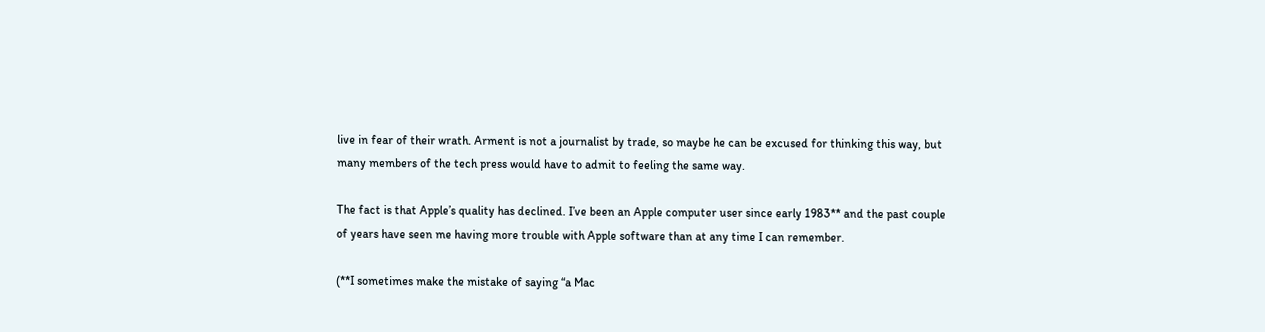live in fear of their wrath. Arment is not a journalist by trade, so maybe he can be excused for thinking this way, but many members of the tech press would have to admit to feeling the same way.

The fact is that Apple’s quality has declined. I’ve been an Apple computer user since early 1983** and the past couple of years have seen me having more trouble with Apple software than at any time I can remember.

(**I sometimes make the mistake of saying “a Mac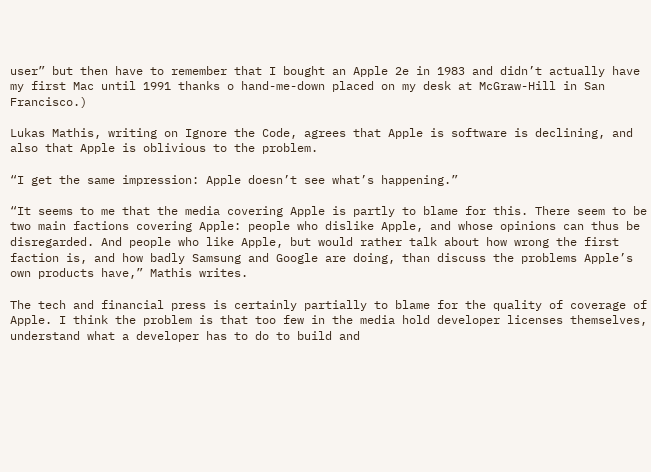user” but then have to remember that I bought an Apple 2e in 1983 and didn’t actually have my first Mac until 1991 thanks o hand-me-down placed on my desk at McGraw-Hill in San Francisco.)

Lukas Mathis, writing on Ignore the Code, agrees that Apple is software is declining, and also that Apple is oblivious to the problem.

“I get the same impression: Apple doesn’t see what’s happening.”

“It seems to me that the media covering Apple is partly to blame for this. There seem to be two main factions covering Apple: people who dislike Apple, and whose opinions can thus be disregarded. And people who like Apple, but would rather talk about how wrong the first faction is, and how badly Samsung and Google are doing, than discuss the problems Apple’s own products have,” Mathis writes.

The tech and financial press is certainly partially to blame for the quality of coverage of Apple. I think the problem is that too few in the media hold developer licenses themselves, understand what a developer has to do to build and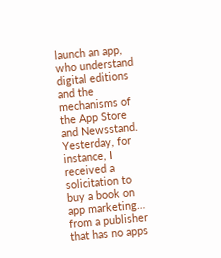launch an app, who understand digital editions and the mechanisms of the App Store and Newsstand. Yesterday, for instance, I received a solicitation to buy a book on app marketing… from a publisher that has no apps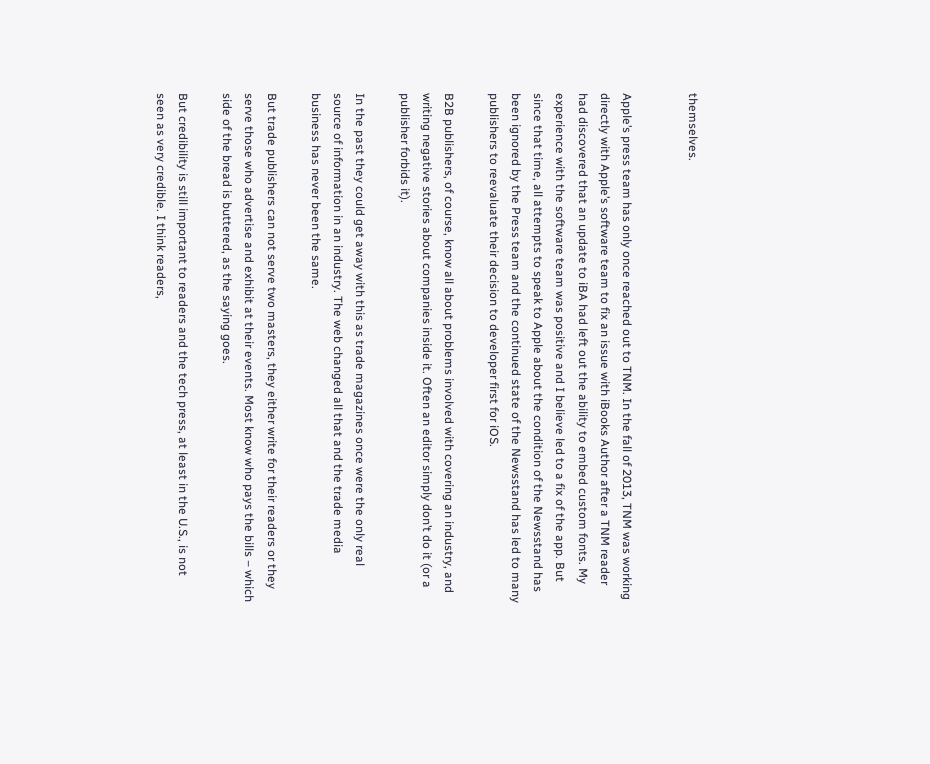themselves.


Apple’s press team has only once reached out to TNM. In the fall of 2013, TNM was working directly with Apple’s software team to fix an issue with iBooks Author after a TNM reader had discovered that an update to iBA had left out the ability to embed custom fonts. My experience with the software team was positive and I believe led to a fix of the app. But since that time, all attempts to speak to Apple about the condition of the Newsstand has been ignored by the Press team and the continued state of the Newsstand has led to many publishers to reevaluate their decision to developer first for iOS.

B2B publishers, of course, know all about problems involved with covering an industry, and writing negative stories about companies inside it. Often an editor simply don’t do it (or a publisher forbids it).

In the past they could get away with this as trade magazines once were the only real source of information in an industry. The web changed all that and the trade media business has never been the same.

But trade publishers can not serve two masters, they either write for their readers or they serve those who advertise and exhibit at their events. Most know who pays the bills – which side of the bread is buttered, as the saying goes.

But credibility is still important to readers and the tech press, at least in the U.S., is not seen as very credible. I think readers,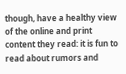though, have a healthy view of the online and print content they read: it is fun to read about rumors and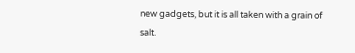new gadgets, but it is all taken with a grain of salt.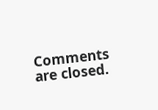Comments are closed.